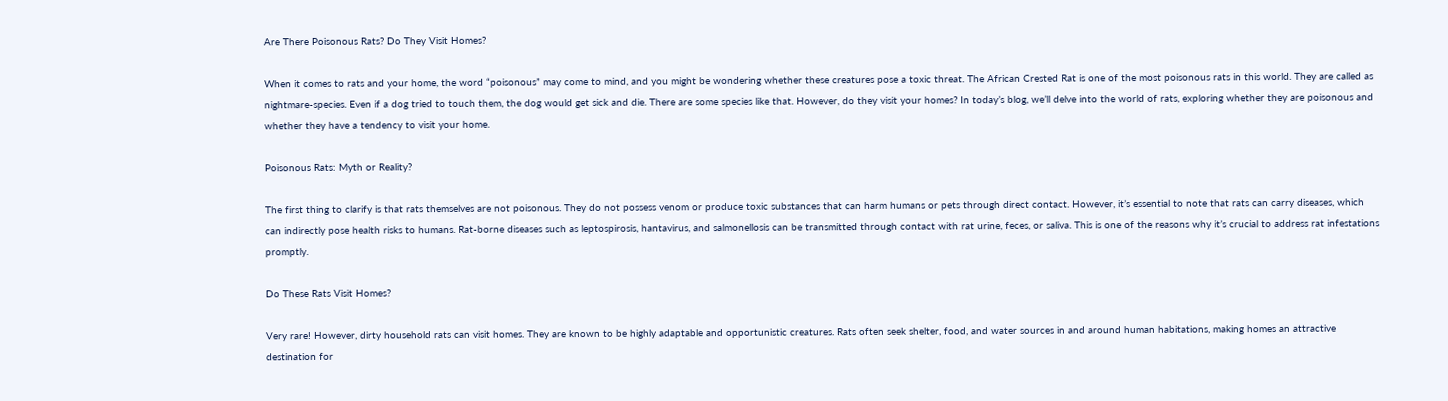Are There Poisonous Rats? Do They Visit Homes?

When it comes to rats and your home, the word “poisonous” may come to mind, and you might be wondering whether these creatures pose a toxic threat. The African Crested Rat is one of the most poisonous rats in this world. They are called as nightmare-species. Even if a dog tried to touch them, the dog would get sick and die. There are some species like that. However, do they visit your homes? In today’s blog, we’ll delve into the world of rats, exploring whether they are poisonous and whether they have a tendency to visit your home.

Poisonous Rats: Myth or Reality?

The first thing to clarify is that rats themselves are not poisonous. They do not possess venom or produce toxic substances that can harm humans or pets through direct contact. However, it’s essential to note that rats can carry diseases, which can indirectly pose health risks to humans. Rat-borne diseases such as leptospirosis, hantavirus, and salmonellosis can be transmitted through contact with rat urine, feces, or saliva. This is one of the reasons why it’s crucial to address rat infestations promptly.

Do These Rats Visit Homes?

Very rare! However, dirty household rats can visit homes. They are known to be highly adaptable and opportunistic creatures. Rats often seek shelter, food, and water sources in and around human habitations, making homes an attractive destination for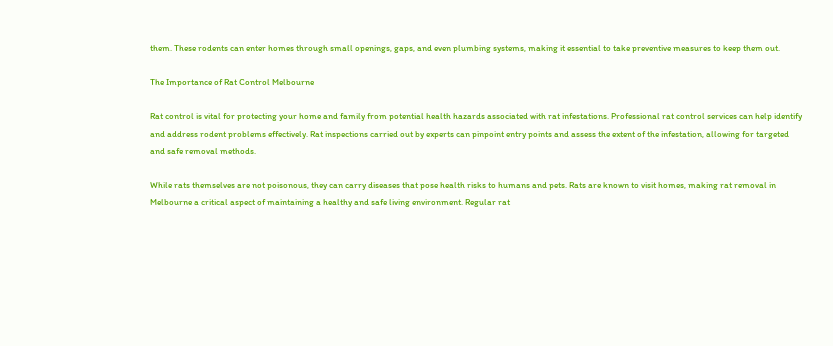them. These rodents can enter homes through small openings, gaps, and even plumbing systems, making it essential to take preventive measures to keep them out.

The Importance of Rat Control Melbourne

Rat control is vital for protecting your home and family from potential health hazards associated with rat infestations. Professional rat control services can help identify and address rodent problems effectively. Rat inspections carried out by experts can pinpoint entry points and assess the extent of the infestation, allowing for targeted and safe removal methods.

While rats themselves are not poisonous, they can carry diseases that pose health risks to humans and pets. Rats are known to visit homes, making rat removal in Melbourne a critical aspect of maintaining a healthy and safe living environment. Regular rat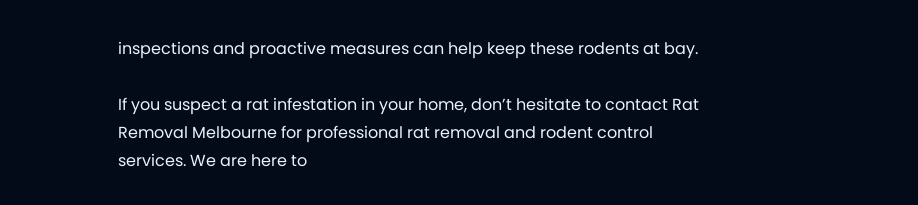inspections and proactive measures can help keep these rodents at bay.

If you suspect a rat infestation in your home, don’t hesitate to contact Rat Removal Melbourne for professional rat removal and rodent control services. We are here to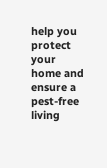help you protect your home and ensure a pest-free living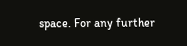space. For any further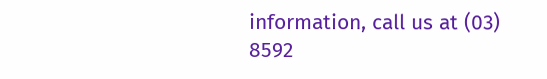information, call us at (03) 8592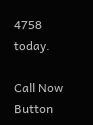4758 today.

Call Now Button